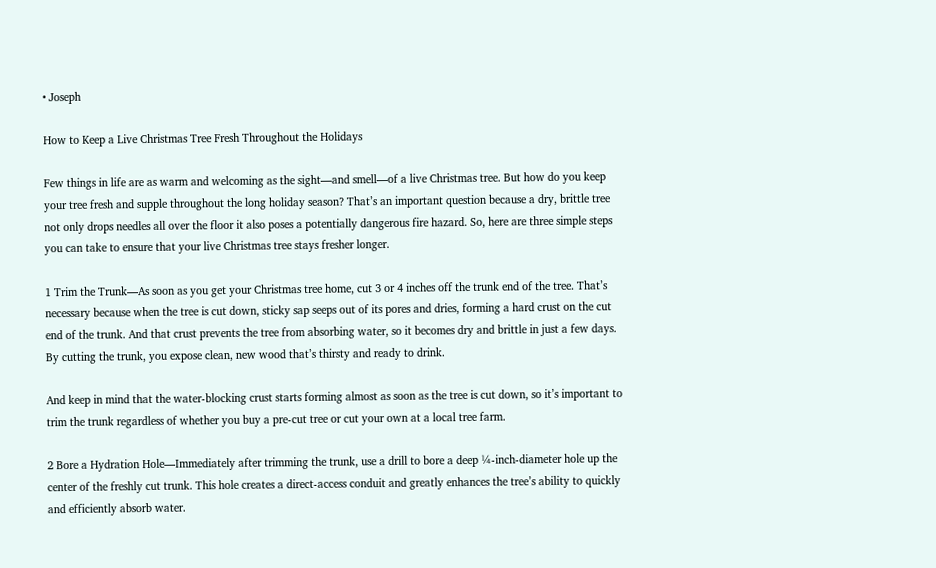• Joseph

How to Keep a Live Christmas Tree Fresh Throughout the Holidays

Few things in life are as warm and welcoming as the sight—and smell—of a live Christmas tree. But how do you keep your tree fresh and supple throughout the long holiday season? That’s an important question because a dry, brittle tree not only drops needles all over the floor it also poses a potentially dangerous fire hazard. So, here are three simple steps you can take to ensure that your live Christmas tree stays fresher longer.

1 Trim the Trunk—As soon as you get your Christmas tree home, cut 3 or 4 inches off the trunk end of the tree. That’s necessary because when the tree is cut down, sticky sap seeps out of its pores and dries, forming a hard crust on the cut end of the trunk. And that crust prevents the tree from absorbing water, so it becomes dry and brittle in just a few days. By cutting the trunk, you expose clean, new wood that’s thirsty and ready to drink.

And keep in mind that the water-blocking crust starts forming almost as soon as the tree is cut down, so it’s important to trim the trunk regardless of whether you buy a pre-cut tree or cut your own at a local tree farm.

2 Bore a Hydration Hole—Immediately after trimming the trunk, use a drill to bore a deep ¼-inch-diameter hole up the center of the freshly cut trunk. This hole creates a direct-access conduit and greatly enhances the tree’s ability to quickly and efficiently absorb water.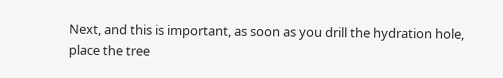Next, and this is important, as soon as you drill the hydration hole, place the tree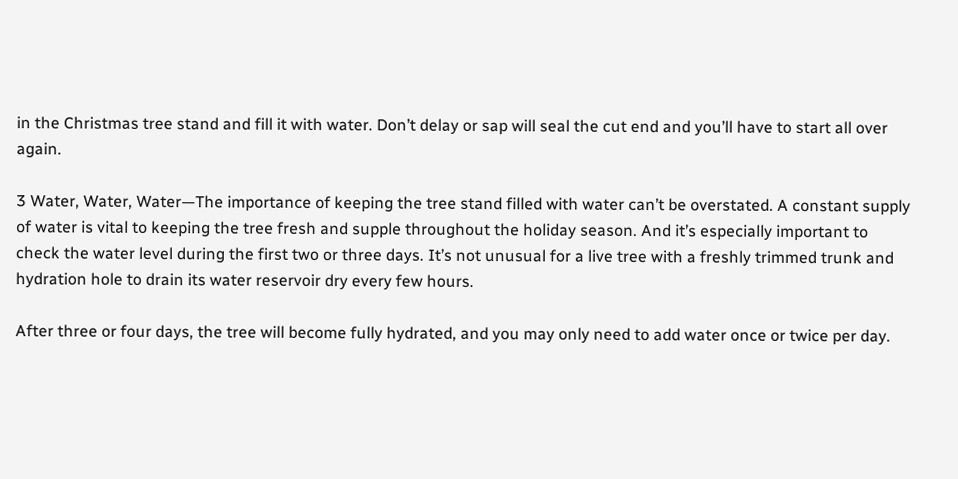in the Christmas tree stand and fill it with water. Don’t delay or sap will seal the cut end and you’ll have to start all over again.

3 Water, Water, Water—The importance of keeping the tree stand filled with water can’t be overstated. A constant supply of water is vital to keeping the tree fresh and supple throughout the holiday season. And it’s especially important to check the water level during the first two or three days. It’s not unusual for a live tree with a freshly trimmed trunk and hydration hole to drain its water reservoir dry every few hours.

After three or four days, the tree will become fully hydrated, and you may only need to add water once or twice per day.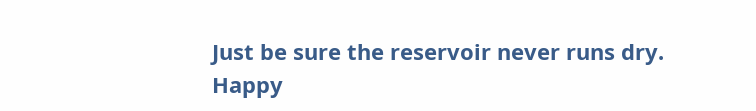Just be sure the reservoir never runs dry. Happy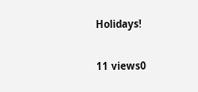Holidays!

11 views0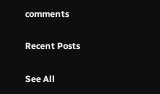comments

Recent Posts

See All